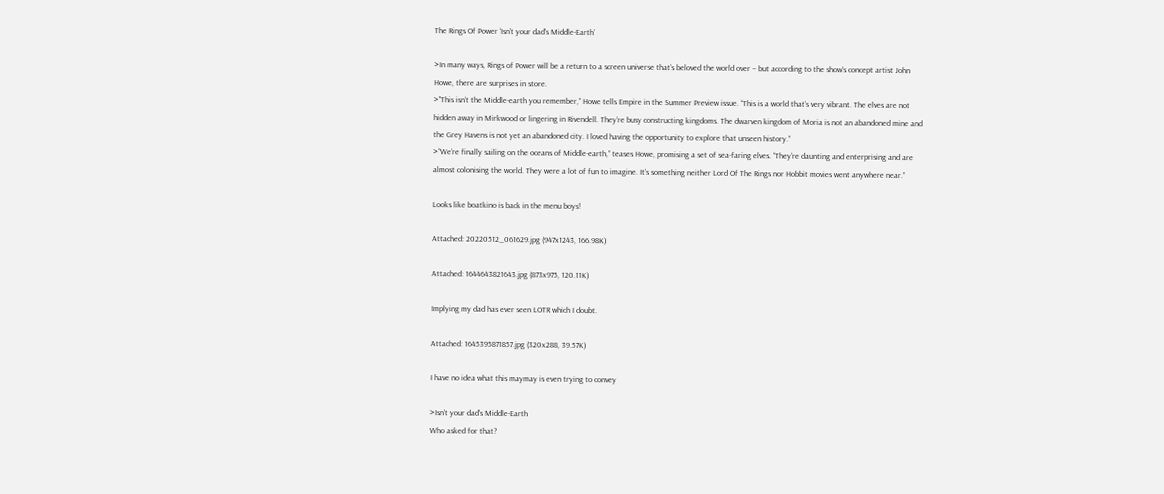The Rings Of Power ‘Isn’t your dad's Middle-Earth’

>In many ways, Rings of Power will be a return to a screen universe that’s beloved the world over – but according to the show's concept artist John Howe, there are surprises in store.
>"This isn’t the Middle-earth you remember,” Howe tells Empire in the Summer Preview issue. “This is a world that’s very vibrant. The elves are not hidden away in Mirkwood or lingering in Rivendell. They’re busy constructing kingdoms. The dwarven kingdom of Moria is not an abandoned mine and the Grey Havens is not yet an abandoned city. I loved having the opportunity to explore that unseen history.”
>“We’re finally sailing on the oceans of Middle-earth,” teases Howe, promising a set of sea-faring elves. “They’re daunting and enterprising and are almost colonising the world. They were a lot of fun to imagine. It’s something neither Lord Of The Rings nor Hobbit movies went anywhere near.”

Looks like boatkino is back in the menu boys!

Attached: 20220512_061629.jpg (947x1243, 166.98K)

Attached: 1644643821643.jpg (873x975, 120.11K)

Implying my dad has ever seen LOTR which I doubt.

Attached: 1645395871857.jpg (320x288, 39.57K)

I have no idea what this maymay is even trying to convey

>Isn’t your dad's Middle-Earth
Who asked for that?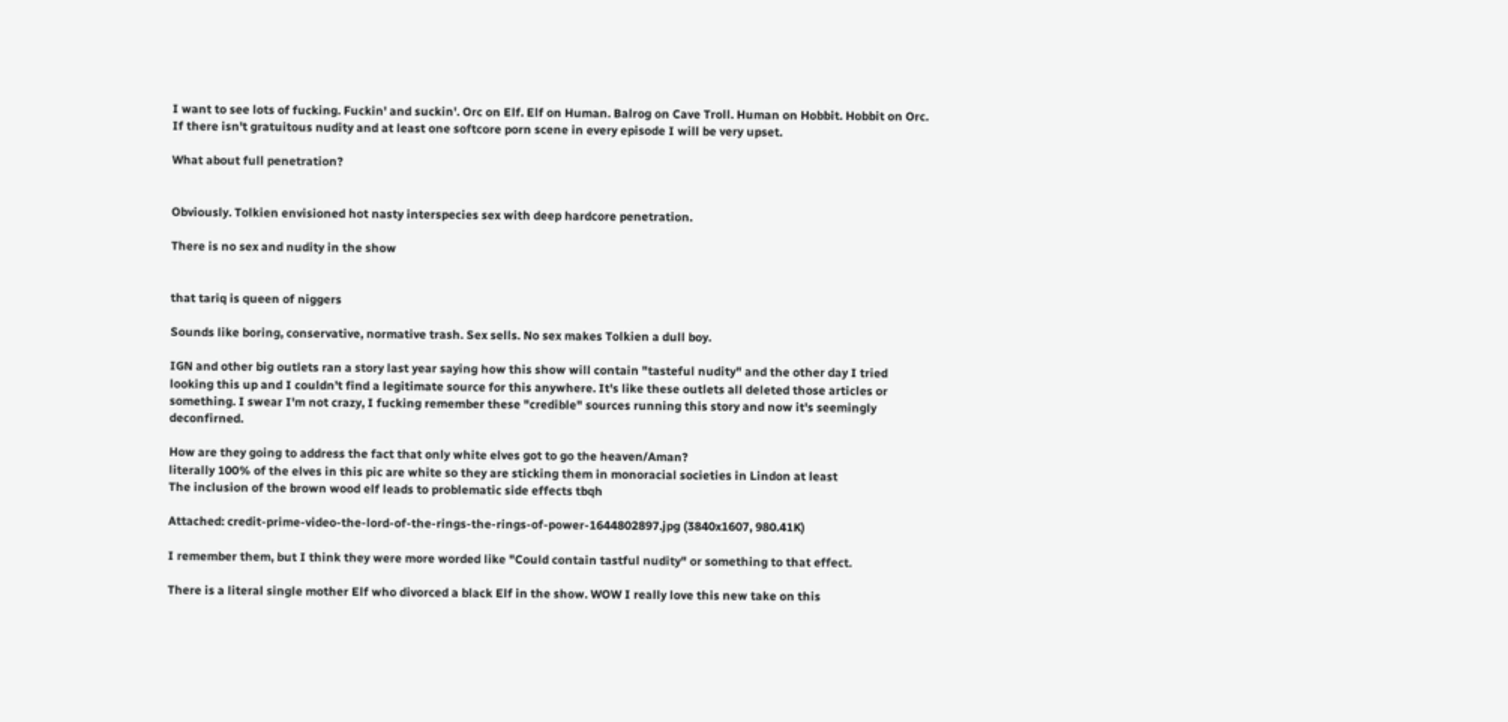I want to see lots of fucking. Fuckin' and suckin'. Orc on Elf. Elf on Human. Balrog on Cave Troll. Human on Hobbit. Hobbit on Orc. If there isn't gratuitous nudity and at least one softcore porn scene in every episode I will be very upset.

What about full penetration?


Obviously. Tolkien envisioned hot nasty interspecies sex with deep hardcore penetration.

There is no sex and nudity in the show


that tariq is queen of niggers

Sounds like boring, conservative, normative trash. Sex sells. No sex makes Tolkien a dull boy.

IGN and other big outlets ran a story last year saying how this show will contain "tasteful nudity" and the other day I tried looking this up and I couldn't find a legitimate source for this anywhere. It's like these outlets all deleted those articles or something. I swear I'm not crazy, I fucking remember these "credible" sources running this story and now it's seemingly deconfirned.

How are they going to address the fact that only white elves got to go the heaven/Aman?
literally 100% of the elves in this pic are white so they are sticking them in monoracial societies in Lindon at least
The inclusion of the brown wood elf leads to problematic side effects tbqh

Attached: credit-prime-video-the-lord-of-the-rings-the-rings-of-power-1644802897.jpg (3840x1607, 980.41K)

I remember them, but I think they were more worded like "Could contain tastful nudity" or something to that effect.

There is a literal single mother Elf who divorced a black Elf in the show. WOW I really love this new take on this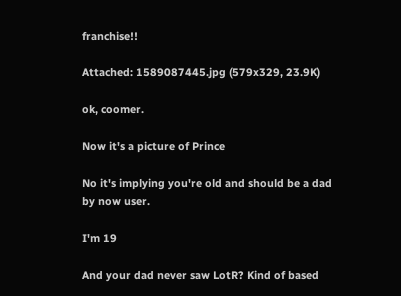franchise!!

Attached: 1589087445.jpg (579x329, 23.9K)

ok, coomer.

Now it's a picture of Prince

No it's implying you're old and should be a dad by now user.

I'm 19

And your dad never saw LotR? Kind of based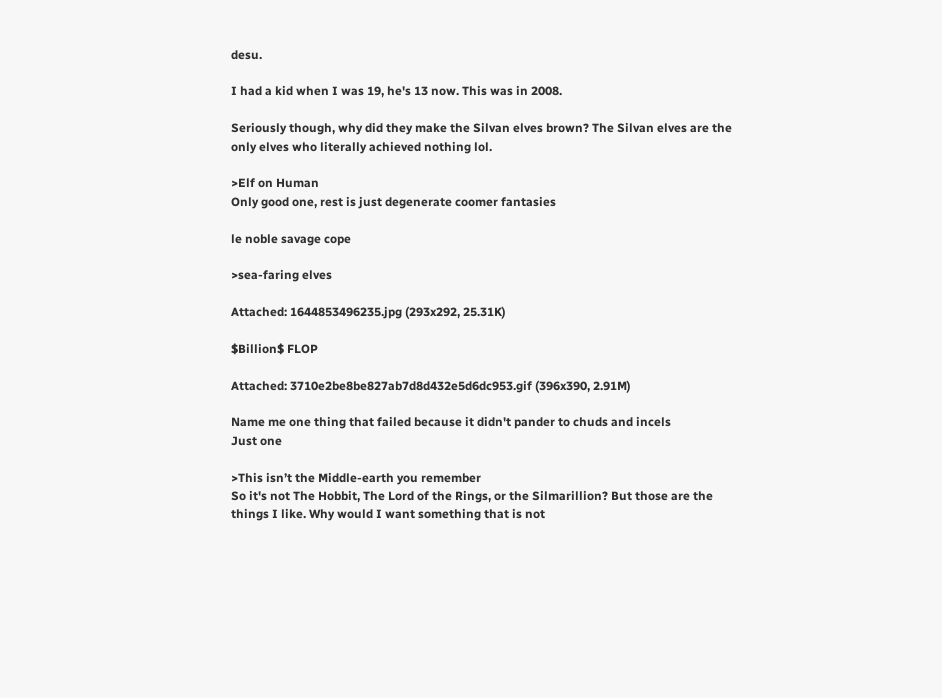desu.

I had a kid when I was 19, he's 13 now. This was in 2008.

Seriously though, why did they make the Silvan elves brown? The Silvan elves are the only elves who literally achieved nothing lol.

>Elf on Human
Only good one, rest is just degenerate coomer fantasies

le noble savage cope

>sea-faring elves

Attached: 1644853496235.jpg (293x292, 25.31K)

$Billion$ FLOP

Attached: 3710e2be8be827ab7d8d432e5d6dc953.gif (396x390, 2.91M)

Name me one thing that failed because it didn't pander to chuds and incels
Just one

>This isn’t the Middle-earth you remember
So it's not The Hobbit, The Lord of the Rings, or the Silmarillion? But those are the things I like. Why would I want something that is not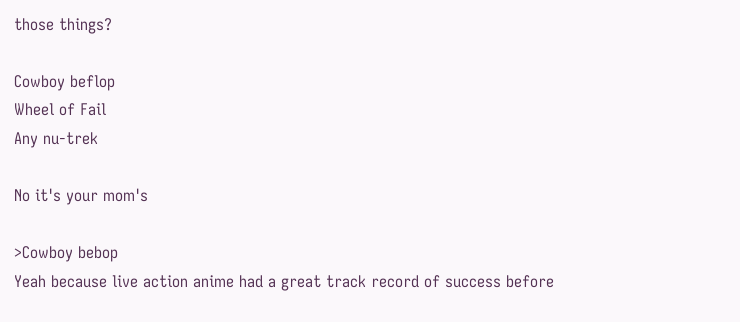those things?

Cowboy beflop
Wheel of Fail
Any nu-trek

No it's your mom's

>Cowboy bebop
Yeah because live action anime had a great track record of success before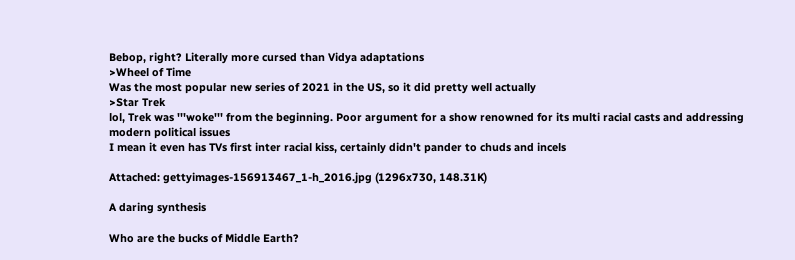Bebop, right? Literally more cursed than Vidya adaptations
>Wheel of Time
Was the most popular new series of 2021 in the US, so it did pretty well actually
>Star Trek
lol, Trek was '''woke''' from the beginning. Poor argument for a show renowned for its multi racial casts and addressing modern political issues
I mean it even has TVs first inter racial kiss, certainly didn't pander to chuds and incels

Attached: gettyimages-156913467_1-h_2016.jpg (1296x730, 148.31K)

A daring synthesis

Who are the bucks of Middle Earth?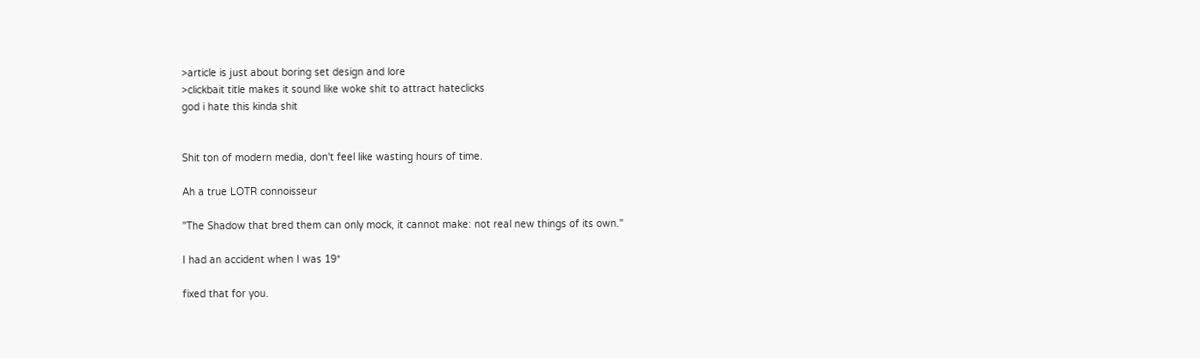>article is just about boring set design and lore
>clickbait title makes it sound like woke shit to attract hateclicks
god i hate this kinda shit


Shit ton of modern media, don't feel like wasting hours of time.

Ah a true LOTR connoisseur

"The Shadow that bred them can only mock, it cannot make: not real new things of its own."

I had an accident when I was 19*

fixed that for you.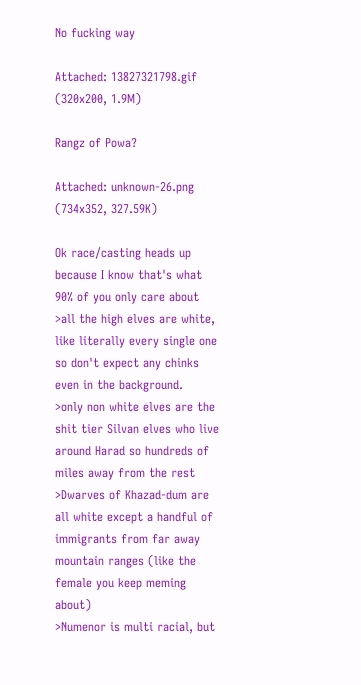No fucking way

Attached: 13827321798.gif (320x200, 1.9M)

Rangz of Powa?

Attached: unknown-26.png (734x352, 327.59K)

Ok race/casting heads up because I know that's what 90% of you only care about
>all the high elves are white, like literally every single one so don't expect any chinks even in the background.
>only non white elves are the shit tier Silvan elves who live around Harad so hundreds of miles away from the rest
>Dwarves of Khazad-dum are all white except a handful of immigrants from far away mountain ranges (like the female you keep meming about)
>Numenor is multi racial, but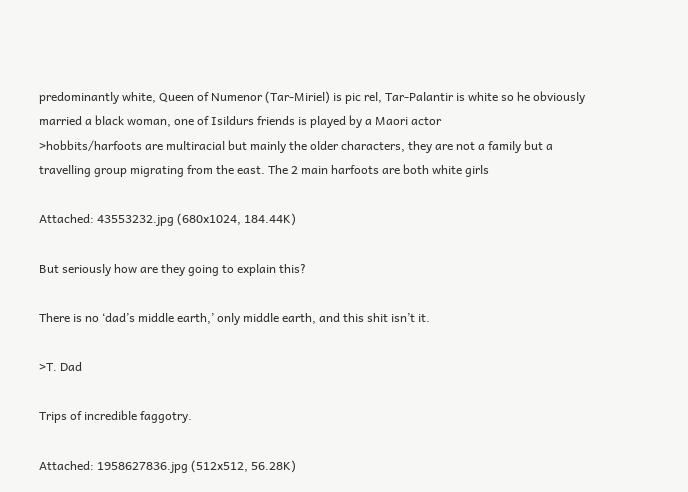predominantly white, Queen of Numenor (Tar-Miriel) is pic rel, Tar-Palantir is white so he obviously married a black woman, one of Isildurs friends is played by a Maori actor
>hobbits/harfoots are multiracial but mainly the older characters, they are not a family but a travelling group migrating from the east. The 2 main harfoots are both white girls

Attached: 43553232.jpg (680x1024, 184.44K)

But seriously how are they going to explain this?

There is no ‘dad’s middle earth,’ only middle earth, and this shit isn’t it.

>T. Dad

Trips of incredible faggotry.

Attached: 1958627836.jpg (512x512, 56.28K)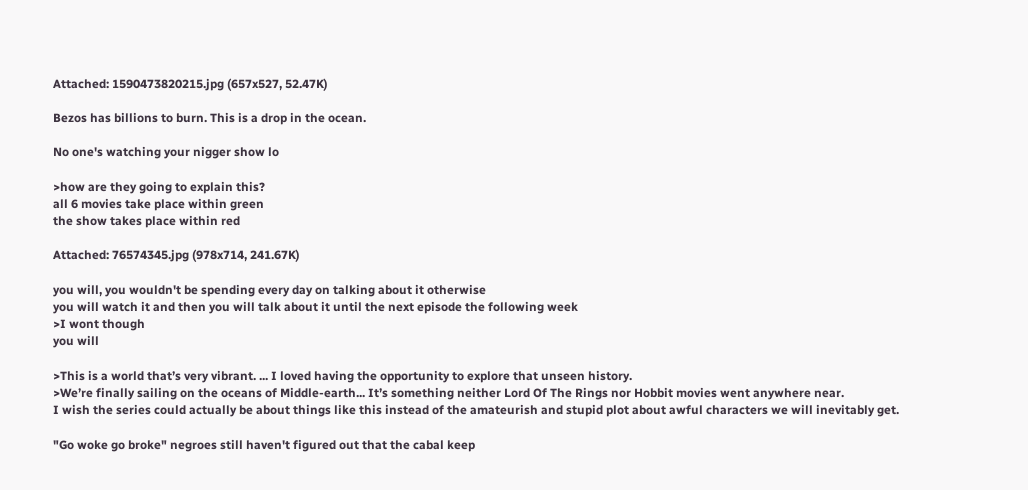Attached: 1590473820215.jpg (657x527, 52.47K)

Bezos has billions to burn. This is a drop in the ocean.

No one's watching your nigger show lo

>how are they going to explain this?
all 6 movies take place within green
the show takes place within red

Attached: 76574345.jpg (978x714, 241.67K)

you will, you wouldn't be spending every day on talking about it otherwise
you will watch it and then you will talk about it until the next episode the following week
>I wont though
you will

>This is a world that’s very vibrant. ... I loved having the opportunity to explore that unseen history.
>We’re finally sailing on the oceans of Middle-earth... It’s something neither Lord Of The Rings nor Hobbit movies went anywhere near.
I wish the series could actually be about things like this instead of the amateurish and stupid plot about awful characters we will inevitably get.

"Go woke go broke" negroes still haven't figured out that the cabal keep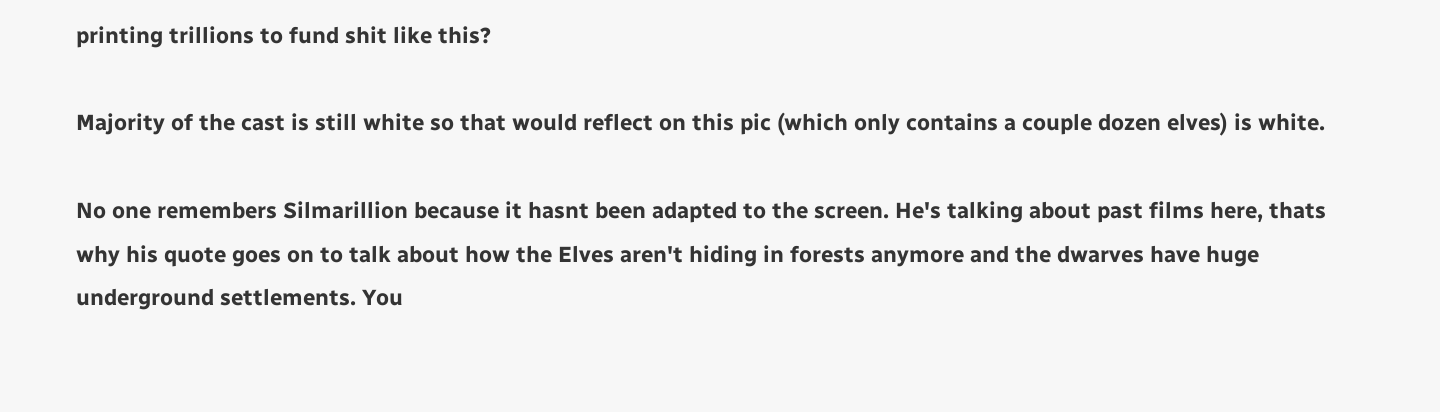printing trillions to fund shit like this?

Majority of the cast is still white so that would reflect on this pic (which only contains a couple dozen elves) is white.

No one remembers Silmarillion because it hasnt been adapted to the screen. He's talking about past films here, thats why his quote goes on to talk about how the Elves aren't hiding in forests anymore and the dwarves have huge underground settlements. You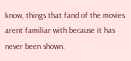know, things that fand of the movies arent familiar with because it has never been shown.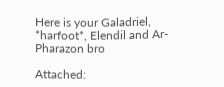Here is your Galadriel, *harfoot*, Elendil and Ar-Pharazon bro

Attached: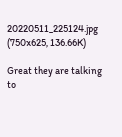20220511_225124.jpg (750x625, 136.66K)

Great they are talking to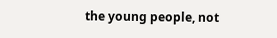the young people, not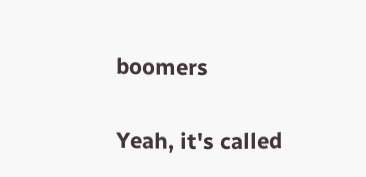boomers

Yeah, it's called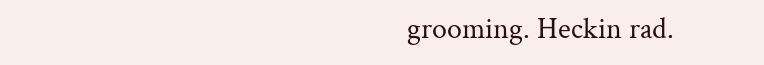grooming. Heckin rad.